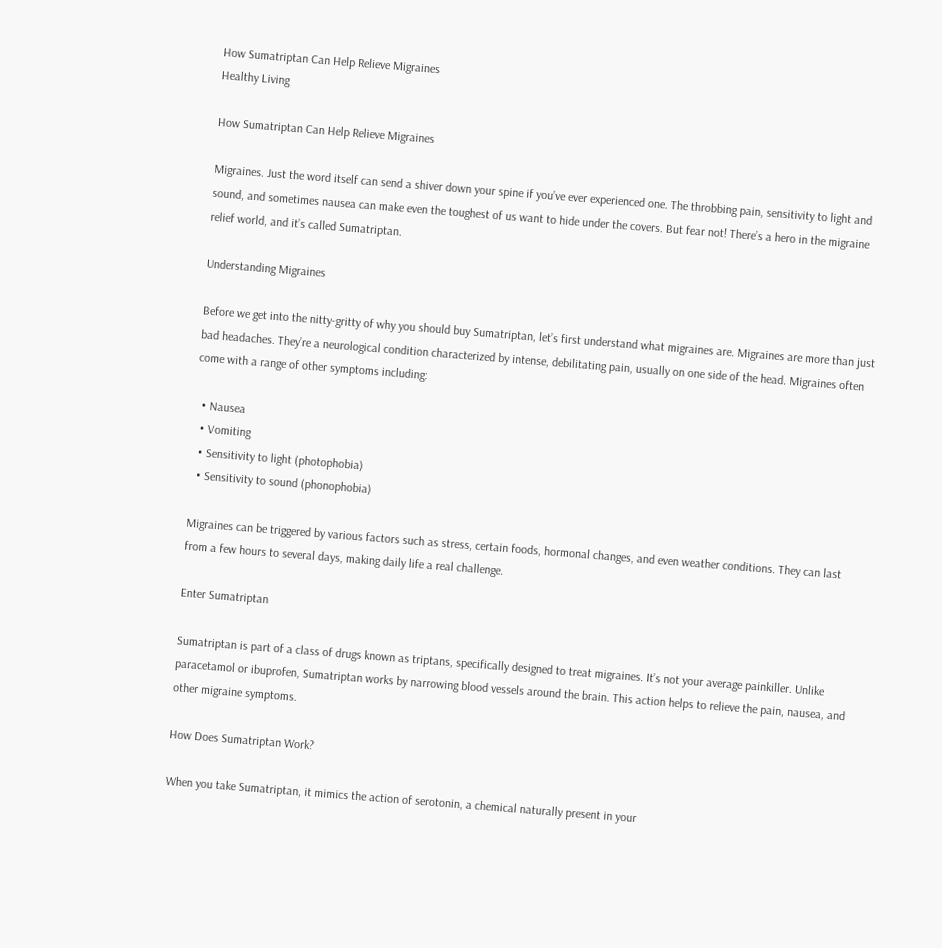How Sumatriptan Can Help Relieve Migraines
Healthy Living

How Sumatriptan Can Help Relieve Migraines

Migraines. Just the word itself can send a shiver down your spine if you’ve ever experienced one. The throbbing pain, sensitivity to light and sound, and sometimes nausea can make even the toughest of us want to hide under the covers. But fear not! There’s a hero in the migraine relief world, and it’s called Sumatriptan.

Understanding Migraines

Before we get into the nitty-gritty of why you should buy Sumatriptan, let’s first understand what migraines are. Migraines are more than just bad headaches. They’re a neurological condition characterized by intense, debilitating pain, usually on one side of the head. Migraines often come with a range of other symptoms including:

  • Nausea
  • Vomiting
  • Sensitivity to light (photophobia)
  • Sensitivity to sound (phonophobia)

Migraines can be triggered by various factors such as stress, certain foods, hormonal changes, and even weather conditions. They can last from a few hours to several days, making daily life a real challenge.

Enter Sumatriptan

Sumatriptan is part of a class of drugs known as triptans, specifically designed to treat migraines. It’s not your average painkiller. Unlike paracetamol or ibuprofen, Sumatriptan works by narrowing blood vessels around the brain. This action helps to relieve the pain, nausea, and other migraine symptoms.

How Does Sumatriptan Work?

When you take Sumatriptan, it mimics the action of serotonin, a chemical naturally present in your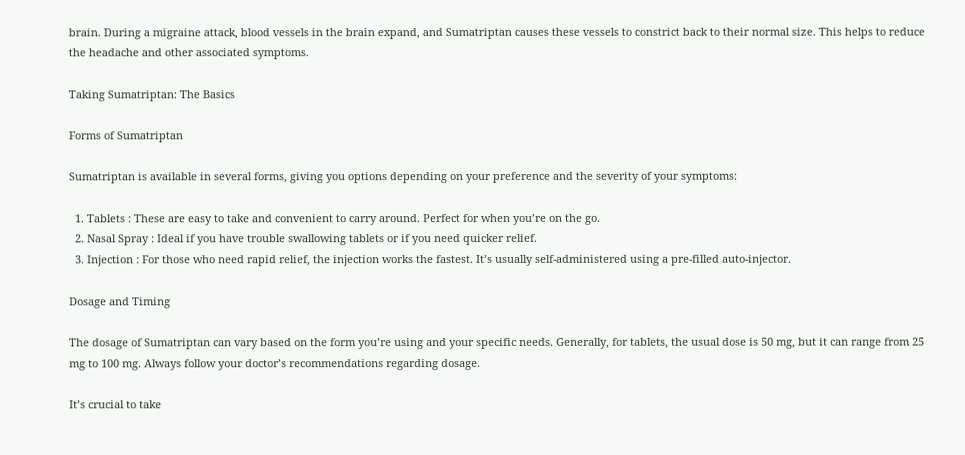brain. During a migraine attack, blood vessels in the brain expand, and Sumatriptan causes these vessels to constrict back to their normal size. This helps to reduce the headache and other associated symptoms.

Taking Sumatriptan: The Basics

Forms of Sumatriptan

Sumatriptan is available in several forms, giving you options depending on your preference and the severity of your symptoms:

  1. Tablets : These are easy to take and convenient to carry around. Perfect for when you’re on the go.
  2. Nasal Spray : Ideal if you have trouble swallowing tablets or if you need quicker relief.
  3. Injection : For those who need rapid relief, the injection works the fastest. It’s usually self-administered using a pre-filled auto-injector.

Dosage and Timing

The dosage of Sumatriptan can vary based on the form you’re using and your specific needs. Generally, for tablets, the usual dose is 50 mg, but it can range from 25 mg to 100 mg. Always follow your doctor’s recommendations regarding dosage.

It’s crucial to take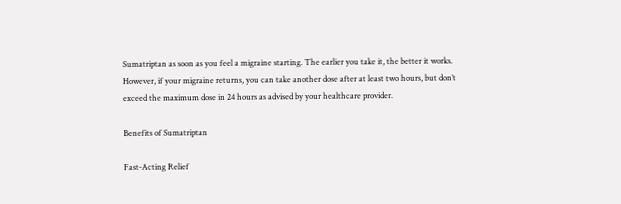Sumatriptan as soon as you feel a migraine starting. The earlier you take it, the better it works. However, if your migraine returns, you can take another dose after at least two hours, but don’t exceed the maximum dose in 24 hours as advised by your healthcare provider.

Benefits of Sumatriptan

Fast-Acting Relief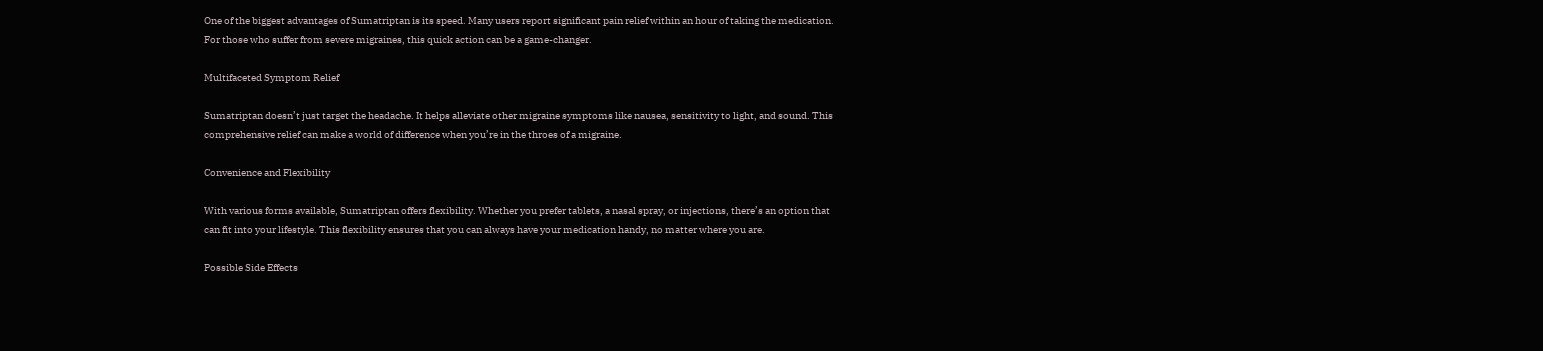One of the biggest advantages of Sumatriptan is its speed. Many users report significant pain relief within an hour of taking the medication. For those who suffer from severe migraines, this quick action can be a game-changer.

Multifaceted Symptom Relief

Sumatriptan doesn’t just target the headache. It helps alleviate other migraine symptoms like nausea, sensitivity to light, and sound. This comprehensive relief can make a world of difference when you’re in the throes of a migraine.

Convenience and Flexibility

With various forms available, Sumatriptan offers flexibility. Whether you prefer tablets, a nasal spray, or injections, there’s an option that can fit into your lifestyle. This flexibility ensures that you can always have your medication handy, no matter where you are.

Possible Side Effects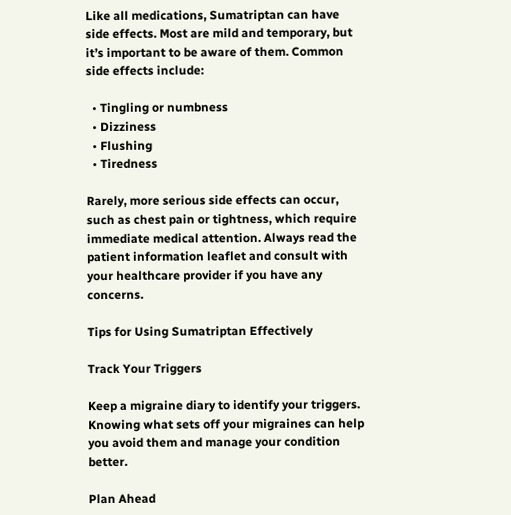Like all medications, Sumatriptan can have side effects. Most are mild and temporary, but it’s important to be aware of them. Common side effects include:

  • Tingling or numbness
  • Dizziness
  • Flushing
  • Tiredness

Rarely, more serious side effects can occur, such as chest pain or tightness, which require immediate medical attention. Always read the patient information leaflet and consult with your healthcare provider if you have any concerns.

Tips for Using Sumatriptan Effectively

Track Your Triggers

Keep a migraine diary to identify your triggers. Knowing what sets off your migraines can help you avoid them and manage your condition better.

Plan Ahead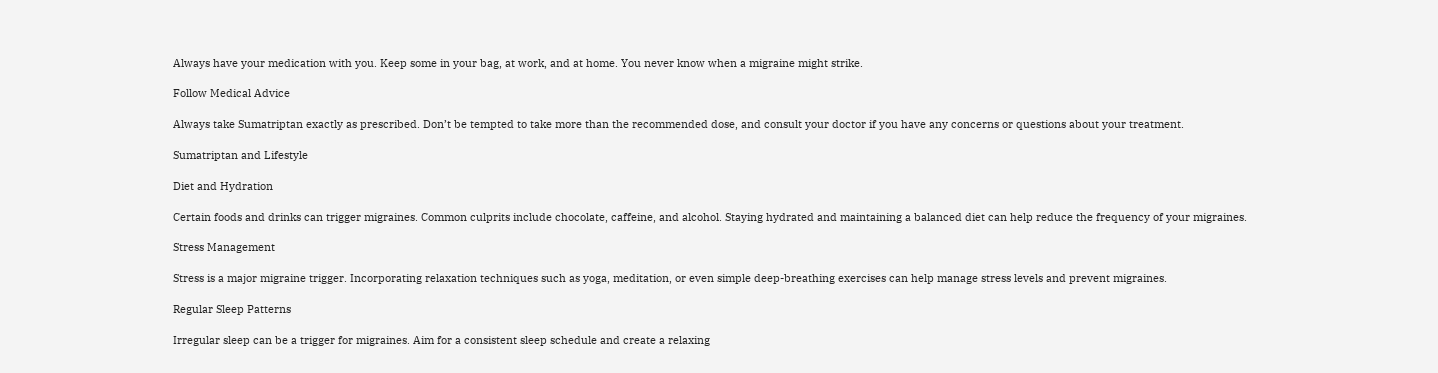Always have your medication with you. Keep some in your bag, at work, and at home. You never know when a migraine might strike.

Follow Medical Advice

Always take Sumatriptan exactly as prescribed. Don’t be tempted to take more than the recommended dose, and consult your doctor if you have any concerns or questions about your treatment.

Sumatriptan and Lifestyle

Diet and Hydration

Certain foods and drinks can trigger migraines. Common culprits include chocolate, caffeine, and alcohol. Staying hydrated and maintaining a balanced diet can help reduce the frequency of your migraines.

Stress Management

Stress is a major migraine trigger. Incorporating relaxation techniques such as yoga, meditation, or even simple deep-breathing exercises can help manage stress levels and prevent migraines.

Regular Sleep Patterns

Irregular sleep can be a trigger for migraines. Aim for a consistent sleep schedule and create a relaxing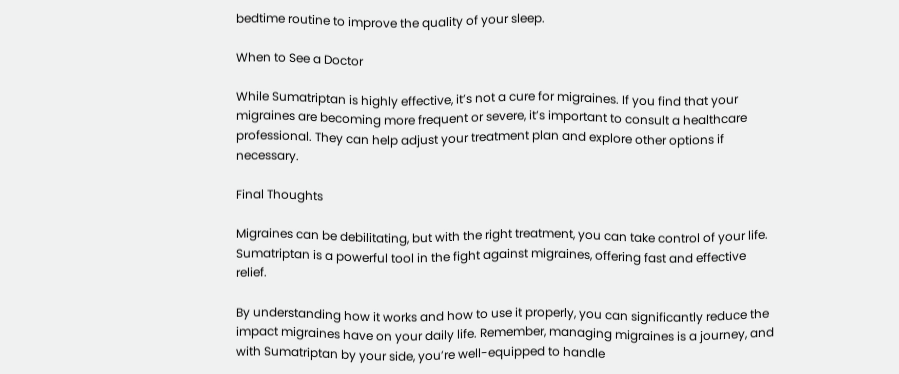bedtime routine to improve the quality of your sleep.

When to See a Doctor

While Sumatriptan is highly effective, it’s not a cure for migraines. If you find that your migraines are becoming more frequent or severe, it’s important to consult a healthcare professional. They can help adjust your treatment plan and explore other options if necessary.

Final Thoughts

Migraines can be debilitating, but with the right treatment, you can take control of your life. Sumatriptan is a powerful tool in the fight against migraines, offering fast and effective relief.

By understanding how it works and how to use it properly, you can significantly reduce the impact migraines have on your daily life. Remember, managing migraines is a journey, and with Sumatriptan by your side, you’re well-equipped to handle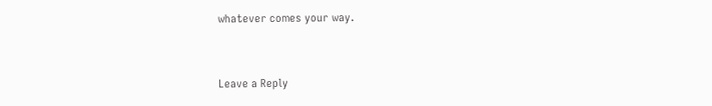whatever comes your way.


Leave a Reply